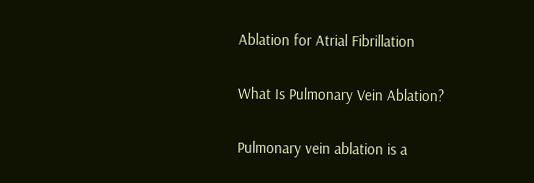Ablation for Atrial Fibrillation

What Is Pulmonary Vein Ablation?

Pulmonary vein ablation is a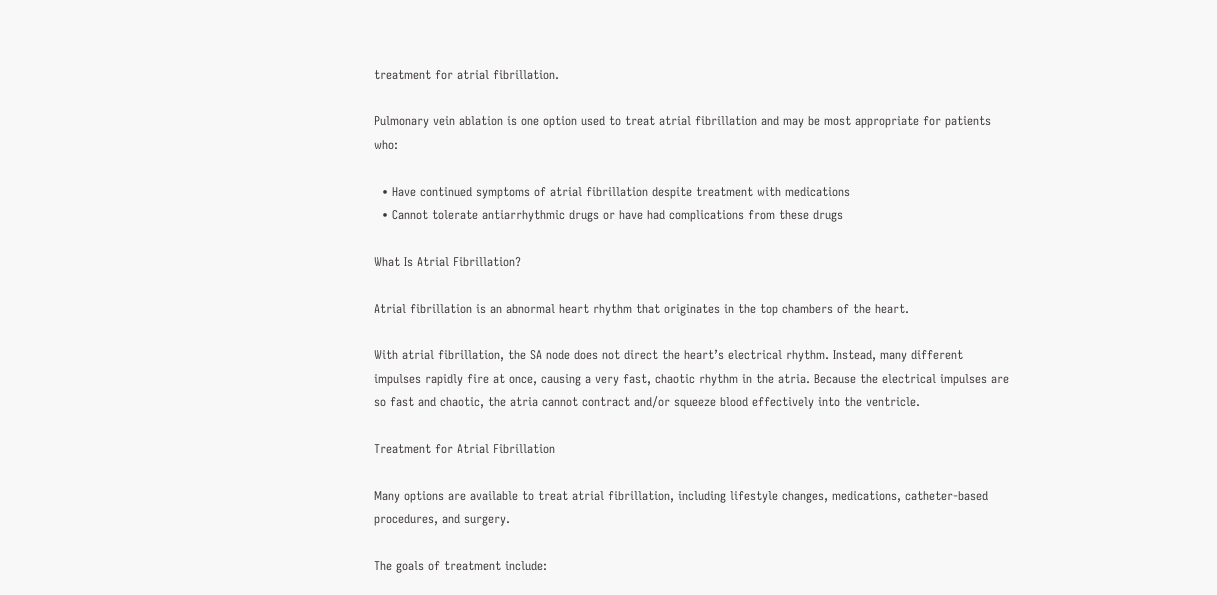treatment for atrial fibrillation.

Pulmonary vein ablation is one option used to treat atrial fibrillation and may be most appropriate for patients who:

  • Have continued symptoms of atrial fibrillation despite treatment with medications
  • Cannot tolerate antiarrhythmic drugs or have had complications from these drugs

What Is Atrial Fibrillation?

Atrial fibrillation is an abnormal heart rhythm that originates in the top chambers of the heart.

With atrial fibrillation, the SA node does not direct the heart’s electrical rhythm. Instead, many different impulses rapidly fire at once, causing a very fast, chaotic rhythm in the atria. Because the electrical impulses are so fast and chaotic, the atria cannot contract and/or squeeze blood effectively into the ventricle.

Treatment for Atrial Fibrillation

Many options are available to treat atrial fibrillation, including lifestyle changes, medications, catheter-based procedures, and surgery.

The goals of treatment include: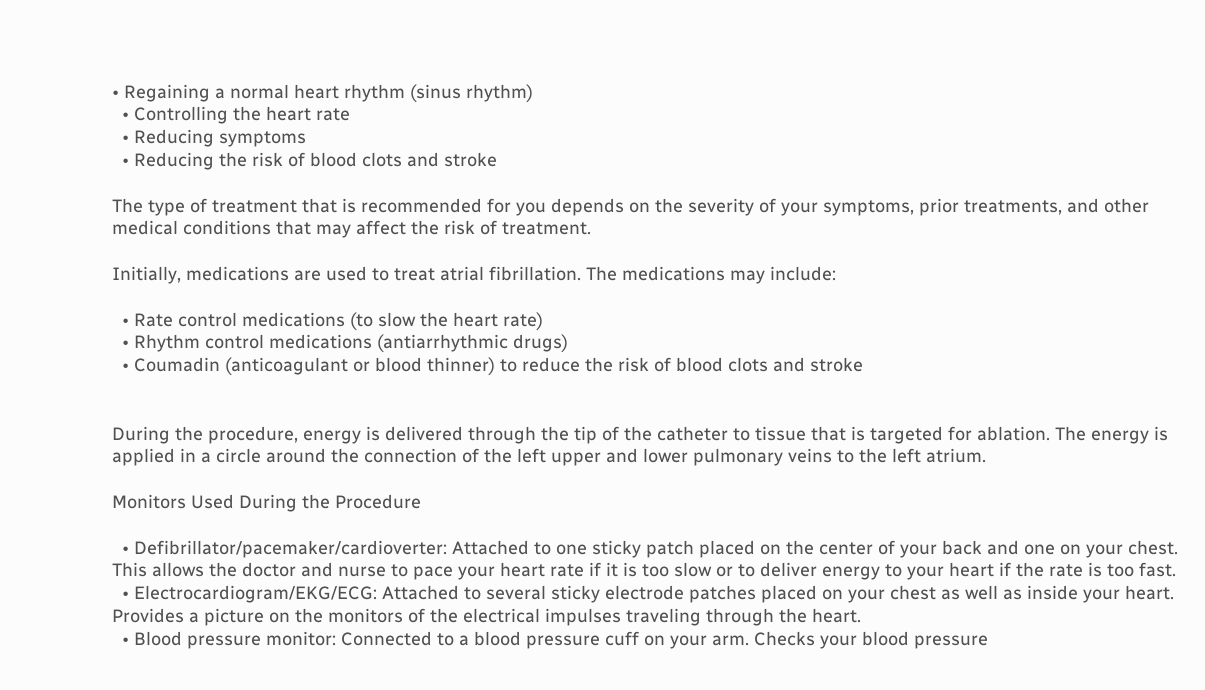• Regaining a normal heart rhythm (sinus rhythm)
  • Controlling the heart rate
  • Reducing symptoms
  • Reducing the risk of blood clots and stroke

The type of treatment that is recommended for you depends on the severity of your symptoms, prior treatments, and other medical conditions that may affect the risk of treatment.

Initially, medications are used to treat atrial fibrillation. The medications may include:

  • Rate control medications (to slow the heart rate)
  • Rhythm control medications (antiarrhythmic drugs)
  • Coumadin (anticoagulant or blood thinner) to reduce the risk of blood clots and stroke


During the procedure, energy is delivered through the tip of the catheter to tissue that is targeted for ablation. The energy is applied in a circle around the connection of the left upper and lower pulmonary veins to the left atrium.

Monitors Used During the Procedure

  • Defibrillator/pacemaker/cardioverter: Attached to one sticky patch placed on the center of your back and one on your chest. This allows the doctor and nurse to pace your heart rate if it is too slow or to deliver energy to your heart if the rate is too fast.
  • Electrocardiogram/EKG/ECG: Attached to several sticky electrode patches placed on your chest as well as inside your heart. Provides a picture on the monitors of the electrical impulses traveling through the heart.
  • Blood pressure monitor: Connected to a blood pressure cuff on your arm. Checks your blood pressure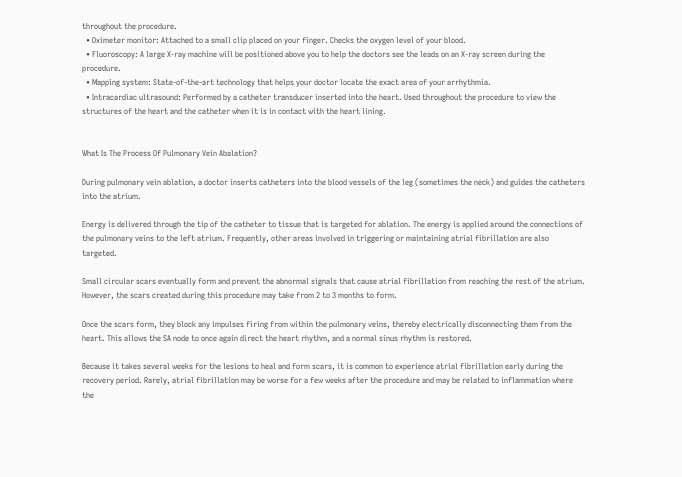throughout the procedure.
  • Oximeter monitor: Attached to a small clip placed on your finger. Checks the oxygen level of your blood.
  • Fluoroscopy: A large X-ray machine will be positioned above you to help the doctors see the leads on an X-ray screen during the procedure.
  • Mapping system: State-of-the-art technology that helps your doctor locate the exact area of your arrhythmia.
  • Intracardiac ultrasound: Performed by a catheter transducer inserted into the heart. Used throughout the procedure to view the structures of the heart and the catheter when it is in contact with the heart lining.


What Is The Process Of Pulmonary Vein Abalation?

During pulmonary vein ablation, a doctor inserts catheters into the blood vessels of the leg (sometimes the neck) and guides the catheters into the atrium.

Energy is delivered through the tip of the catheter to tissue that is targeted for ablation. The energy is applied around the connections of the pulmonary veins to the left atrium. Frequently, other areas involved in triggering or maintaining atrial fibrillation are also targeted.

Small circular scars eventually form and prevent the abnormal signals that cause atrial fibrillation from reaching the rest of the atrium. However, the scars created during this procedure may take from 2 to 3 months to form.

Once the scars form, they block any impulses firing from within the pulmonary veins, thereby electrically disconnecting them from the heart. This allows the SA node to once again direct the heart rhythm, and a normal sinus rhythm is restored.

Because it takes several weeks for the lesions to heal and form scars, it is common to experience atrial fibrillation early during the recovery period. Rarely, atrial fibrillation may be worse for a few weeks after the procedure and may be related to inflammation where the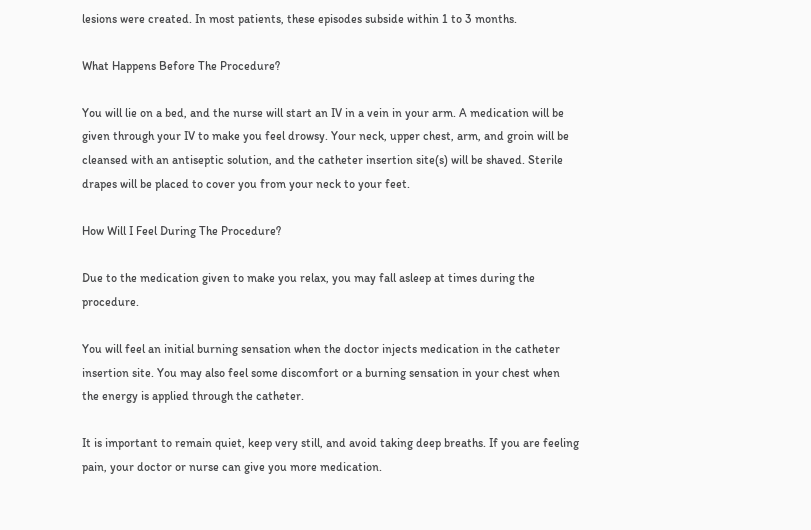lesions were created. In most patients, these episodes subside within 1 to 3 months.

What Happens Before The Procedure?

You will lie on a bed, and the nurse will start an IV in a vein in your arm. A medication will be given through your IV to make you feel drowsy. Your neck, upper chest, arm, and groin will be cleansed with an antiseptic solution, and the catheter insertion site(s) will be shaved. Sterile drapes will be placed to cover you from your neck to your feet.

How Will I Feel During The Procedure?

Due to the medication given to make you relax, you may fall asleep at times during the procedure.

You will feel an initial burning sensation when the doctor injects medication in the catheter insertion site. You may also feel some discomfort or a burning sensation in your chest when the energy is applied through the catheter.

It is important to remain quiet, keep very still, and avoid taking deep breaths. If you are feeling pain, your doctor or nurse can give you more medication.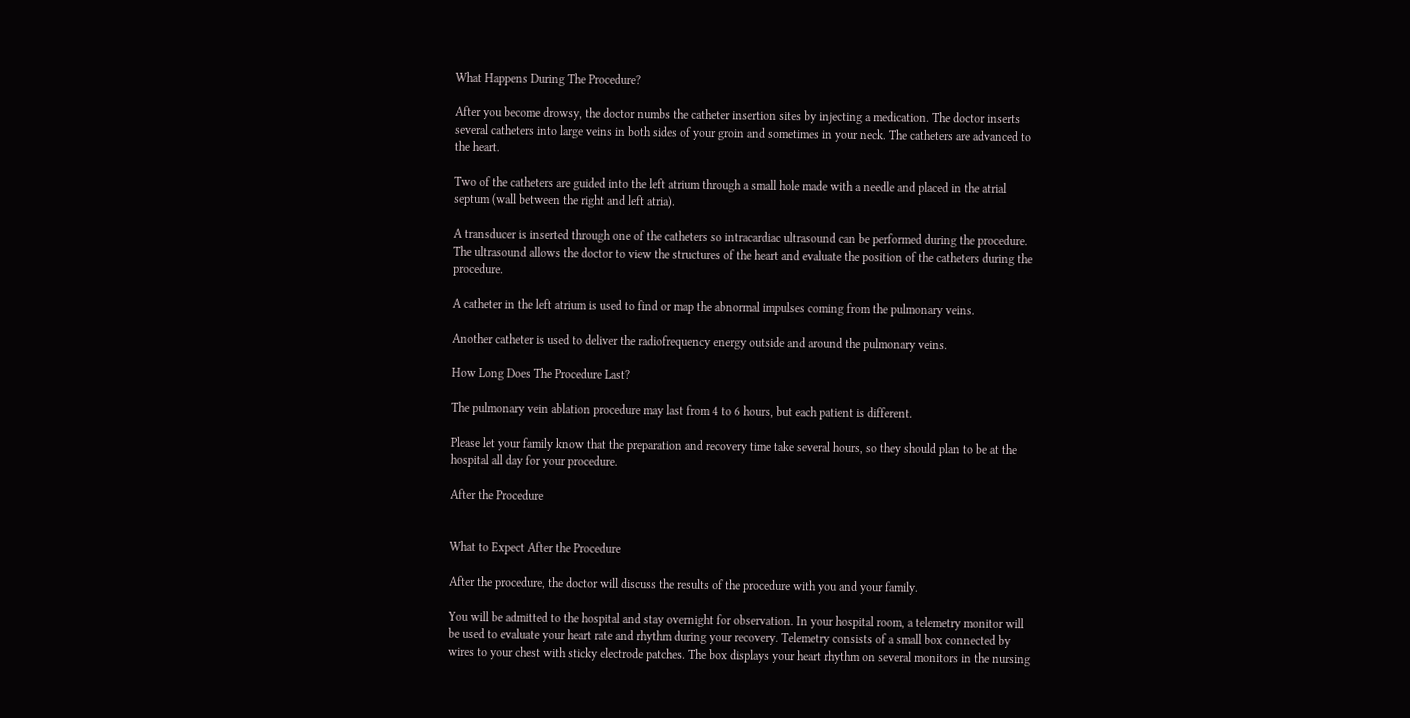What Happens During The Procedure?

After you become drowsy, the doctor numbs the catheter insertion sites by injecting a medication. The doctor inserts several catheters into large veins in both sides of your groin and sometimes in your neck. The catheters are advanced to the heart.

Two of the catheters are guided into the left atrium through a small hole made with a needle and placed in the atrial septum (wall between the right and left atria).

A transducer is inserted through one of the catheters so intracardiac ultrasound can be performed during the procedure. The ultrasound allows the doctor to view the structures of the heart and evaluate the position of the catheters during the procedure.

A catheter in the left atrium is used to find or map the abnormal impulses coming from the pulmonary veins.

Another catheter is used to deliver the radiofrequency energy outside and around the pulmonary veins.

How Long Does The Procedure Last?

The pulmonary vein ablation procedure may last from 4 to 6 hours, but each patient is different.

Please let your family know that the preparation and recovery time take several hours, so they should plan to be at the hospital all day for your procedure.

After the Procedure


What to Expect After the Procedure

After the procedure, the doctor will discuss the results of the procedure with you and your family.

You will be admitted to the hospital and stay overnight for observation. In your hospital room, a telemetry monitor will be used to evaluate your heart rate and rhythm during your recovery. Telemetry consists of a small box connected by wires to your chest with sticky electrode patches. The box displays your heart rhythm on several monitors in the nursing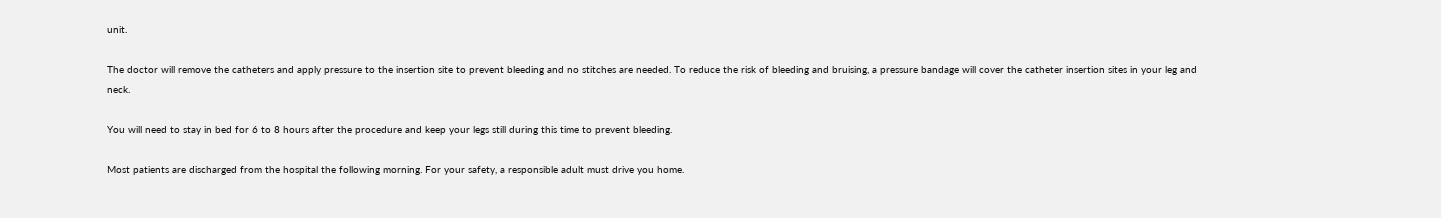unit.

The doctor will remove the catheters and apply pressure to the insertion site to prevent bleeding and no stitches are needed. To reduce the risk of bleeding and bruising, a pressure bandage will cover the catheter insertion sites in your leg and neck.

You will need to stay in bed for 6 to 8 hours after the procedure and keep your legs still during this time to prevent bleeding.

Most patients are discharged from the hospital the following morning. For your safety, a responsible adult must drive you home.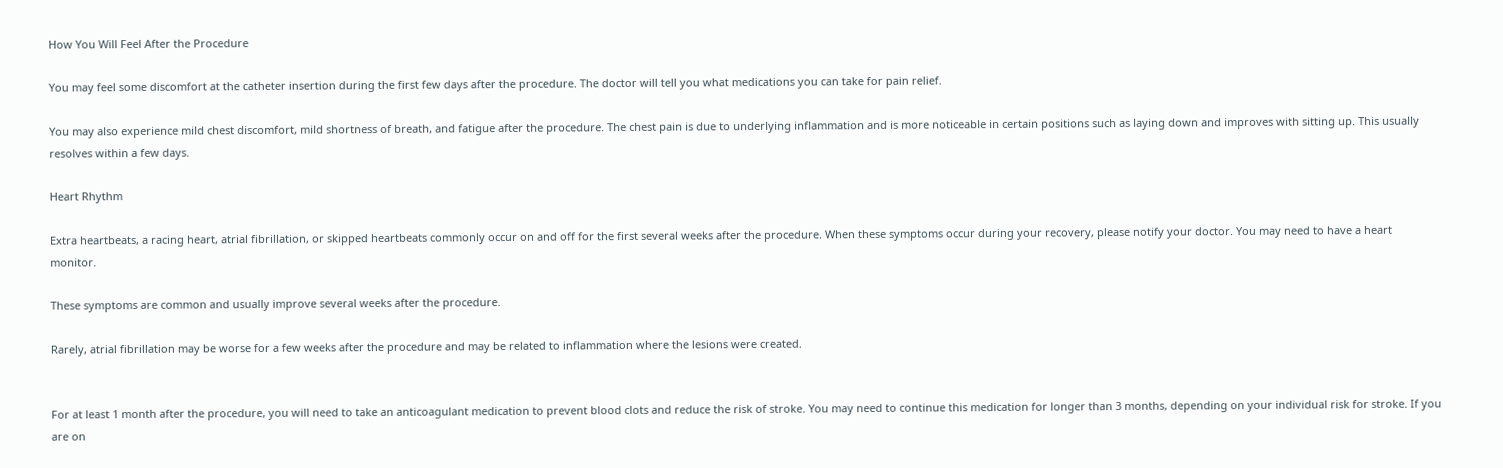How You Will Feel After the Procedure

You may feel some discomfort at the catheter insertion during the first few days after the procedure. The doctor will tell you what medications you can take for pain relief.

You may also experience mild chest discomfort, mild shortness of breath, and fatigue after the procedure. The chest pain is due to underlying inflammation and is more noticeable in certain positions such as laying down and improves with sitting up. This usually resolves within a few days.

Heart Rhythm

Extra heartbeats, a racing heart, atrial fibrillation, or skipped heartbeats commonly occur on and off for the first several weeks after the procedure. When these symptoms occur during your recovery, please notify your doctor. You may need to have a heart monitor.

These symptoms are common and usually improve several weeks after the procedure.

Rarely, atrial fibrillation may be worse for a few weeks after the procedure and may be related to inflammation where the lesions were created.


For at least 1 month after the procedure, you will need to take an anticoagulant medication to prevent blood clots and reduce the risk of stroke. You may need to continue this medication for longer than 3 months, depending on your individual risk for stroke. If you are on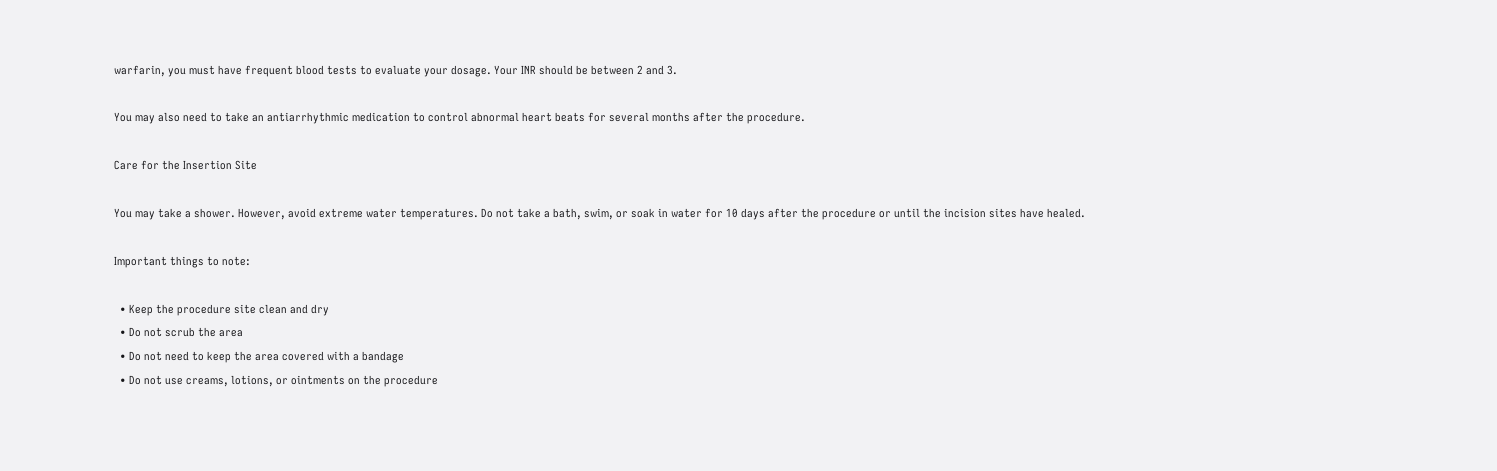warfarin, you must have frequent blood tests to evaluate your dosage. Your INR should be between 2 and 3.

You may also need to take an antiarrhythmic medication to control abnormal heart beats for several months after the procedure.

Care for the Insertion Site

You may take a shower. However, avoid extreme water temperatures. Do not take a bath, swim, or soak in water for 10 days after the procedure or until the incision sites have healed.

Important things to note:

  • Keep the procedure site clean and dry
  • Do not scrub the area
  • Do not need to keep the area covered with a bandage
  • Do not use creams, lotions, or ointments on the procedure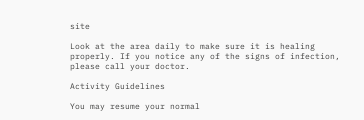site

Look at the area daily to make sure it is healing properly. If you notice any of the signs of infection, please call your doctor.

Activity Guidelines

You may resume your normal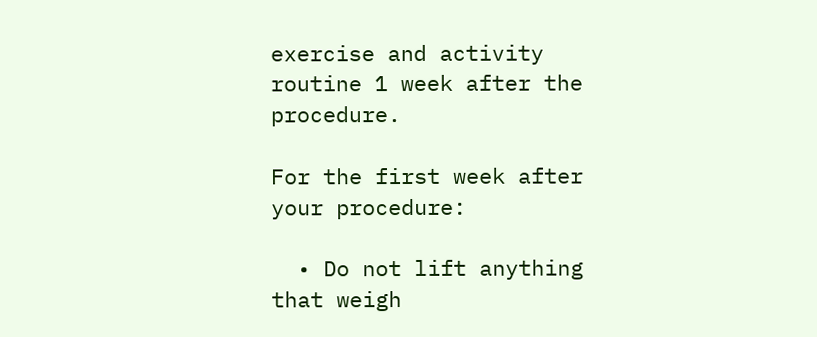exercise and activity routine 1 week after the procedure.

For the first week after your procedure:

  • Do not lift anything that weigh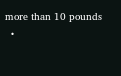more than 10 pounds
  •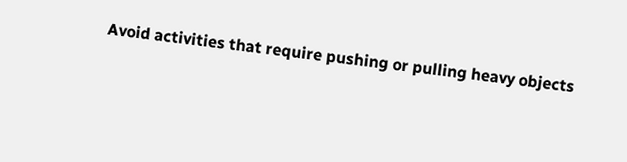Avoid activities that require pushing or pulling heavy objects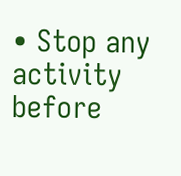• Stop any activity before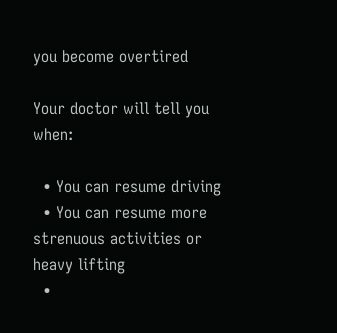you become overtired

Your doctor will tell you when:

  • You can resume driving
  • You can resume more strenuous activities or heavy lifting
  •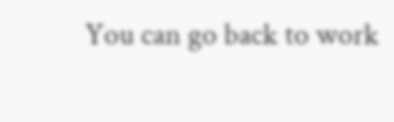You can go back to work